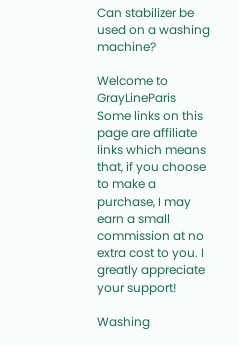Can stabilizer be used on a washing machine?

Welcome to GrayLineParis Some links on this page are affiliate links which means that, if you choose to make a purchase, I may earn a small commission at no extra cost to you. I greatly appreciate your support!

Washing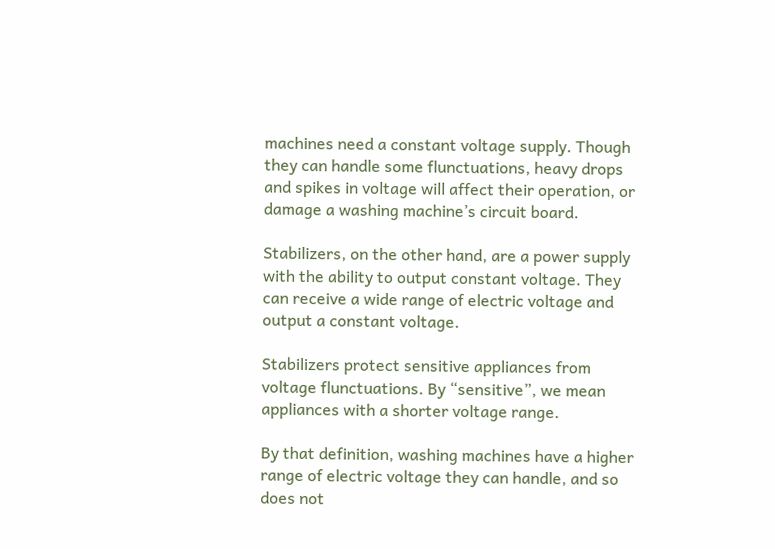machines need a constant voltage supply. Though they can handle some flunctuations, heavy drops and spikes in voltage will affect their operation, or damage a washing machine’s circuit board.

Stabilizers, on the other hand, are a power supply with the ability to output constant voltage. They can receive a wide range of electric voltage and output a constant voltage.

Stabilizers protect sensitive appliances from voltage flunctuations. By “sensitive”, we mean appliances with a shorter voltage range.

By that definition, washing machines have a higher range of electric voltage they can handle, and so does not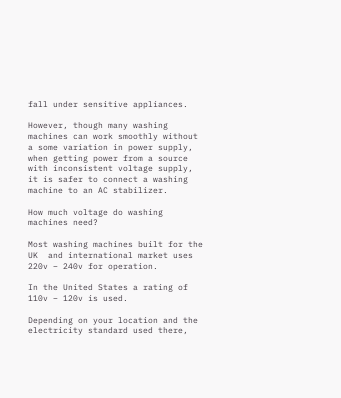fall under sensitive appliances.

However, though many washing machines can work smoothly without a some variation in power supply, when getting power from a source with inconsistent voltage supply, it is safer to connect a washing machine to an AC stabilizer.

How much voltage do washing machines need?

Most washing machines built for the UK  and international market uses 220v – 240v for operation.

In the United States a rating of 110v – 120v is used.

Depending on your location and the electricity standard used there,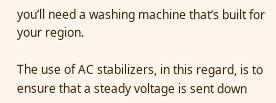you’ll need a washing machine that’s built for your region.

The use of AC stabilizers, in this regard, is to ensure that a steady voltage is sent down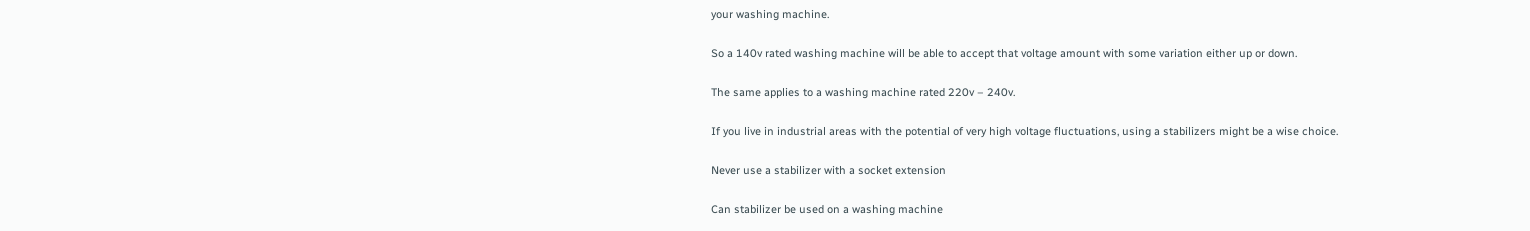your washing machine.

So a 140v rated washing machine will be able to accept that voltage amount with some variation either up or down.

The same applies to a washing machine rated 220v – 240v.

If you live in industrial areas with the potential of very high voltage fluctuations, using a stabilizers might be a wise choice.

Never use a stabilizer with a socket extension

Can stabilizer be used on a washing machine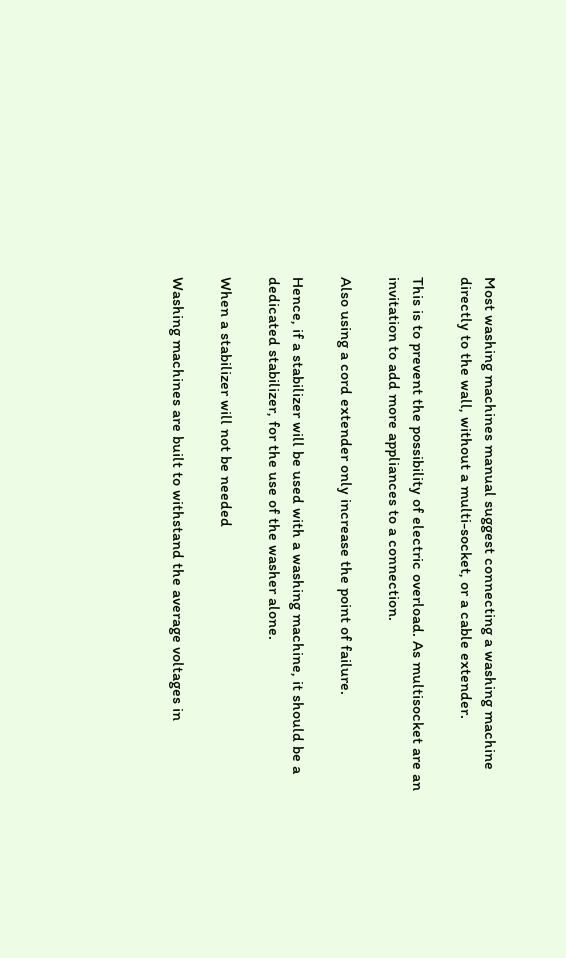Most washing machines manual suggest connecting a washing machine directly to the wall, without a multi-socket, or a cable extender.

This is to prevent the possibility of electric overload. As multisocket are an invitation to add more appliances to a connection.

Also using a cord extender only increase the point of failure.

Hence, if a stabilizer will be used with a washing machine, it should be a dedicated stabilizer, for the use of the washer alone.

When a stabilizer will not be needed

Washing machines are built to withstand the average voltages in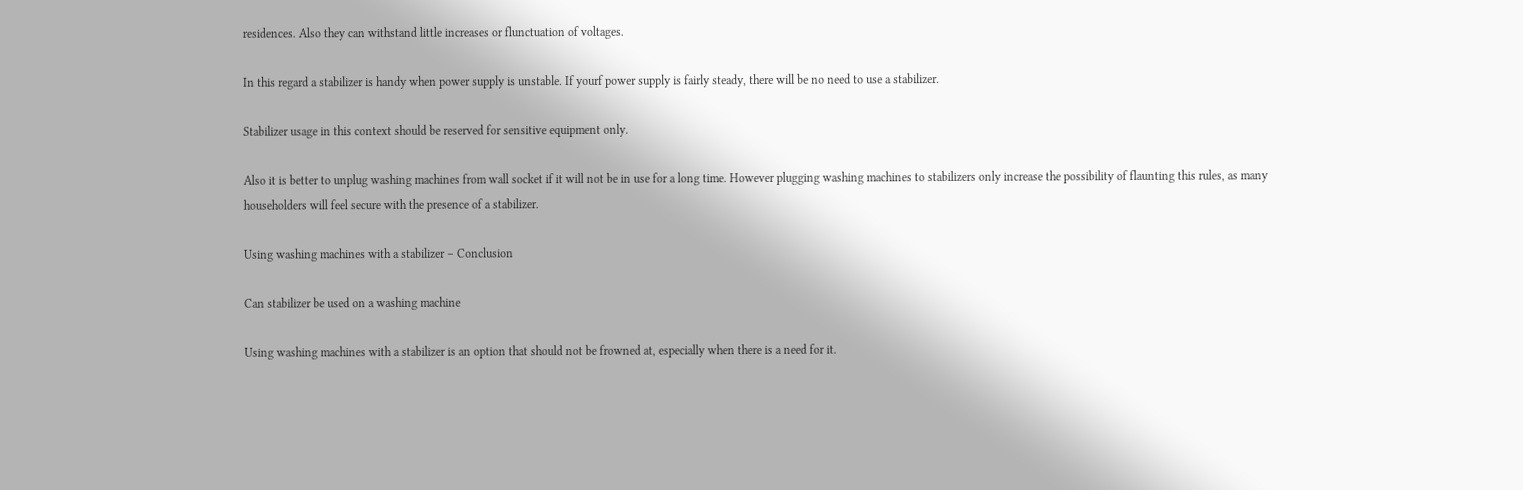residences. Also they can withstand little increases or flunctuation of voltages.

In this regard a stabilizer is handy when power supply is unstable. If yourf power supply is fairly steady, there will be no need to use a stabilizer.

Stabilizer usage in this context should be reserved for sensitive equipment only.

Also it is better to unplug washing machines from wall socket if it will not be in use for a long time. However plugging washing machines to stabilizers only increase the possibility of flaunting this rules, as many householders will feel secure with the presence of a stabilizer.

Using washing machines with a stabilizer – Conclusion

Can stabilizer be used on a washing machine

Using washing machines with a stabilizer is an option that should not be frowned at, especially when there is a need for it.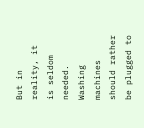But in reality, it is seldom needed. Washing machines should rather be plugged to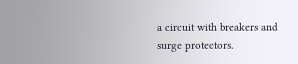a circuit with breakers and surge protectors.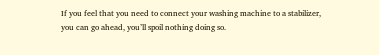If you feel that you need to connect your washing machine to a stabilizer, you can go ahead, you’ll spoil nothing doing so.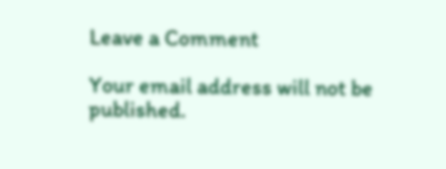Leave a Comment

Your email address will not be published.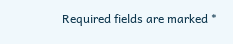Required fields are marked *